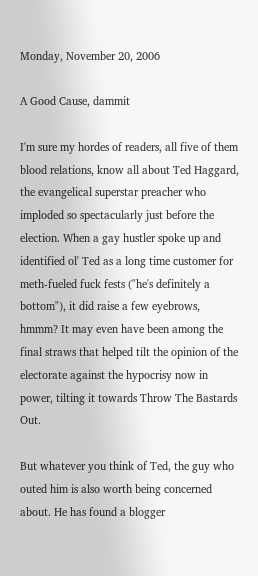Monday, November 20, 2006

A Good Cause, dammit

I'm sure my hordes of readers, all five of them blood relations, know all about Ted Haggard, the evangelical superstar preacher who imploded so spectacularly just before the election. When a gay hustler spoke up and identified ol' Ted as a long time customer for meth-fueled fuck fests ("he's definitely a bottom"), it did raise a few eyebrows, hmmm? It may even have been among the final straws that helped tilt the opinion of the electorate against the hypocrisy now in power, tilting it towards Throw The Bastards Out.

But whatever you think of Ted, the guy who outed him is also worth being concerned about. He has found a blogger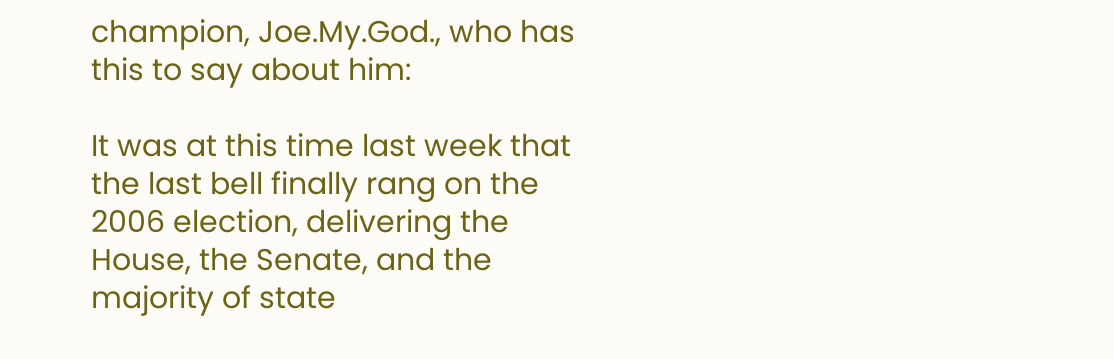champion, Joe.My.God., who has this to say about him:

It was at this time last week that the last bell finally rang on the 2006 election, delivering the House, the Senate, and the majority of state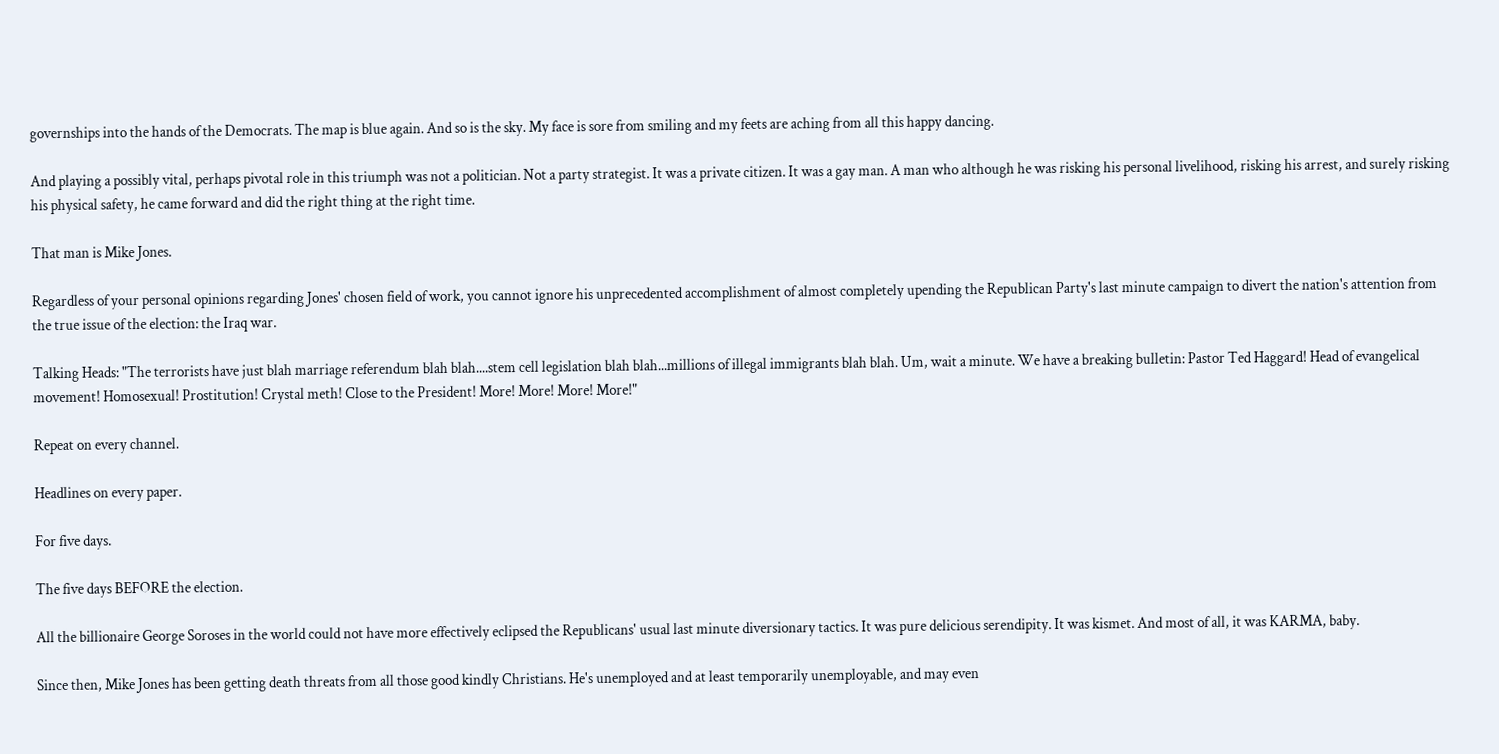governships into the hands of the Democrats. The map is blue again. And so is the sky. My face is sore from smiling and my feets are aching from all this happy dancing.

And playing a possibly vital, perhaps pivotal role in this triumph was not a politician. Not a party strategist. It was a private citizen. It was a gay man. A man who although he was risking his personal livelihood, risking his arrest, and surely risking his physical safety, he came forward and did the right thing at the right time.

That man is Mike Jones.

Regardless of your personal opinions regarding Jones' chosen field of work, you cannot ignore his unprecedented accomplishment of almost completely upending the Republican Party's last minute campaign to divert the nation's attention from the true issue of the election: the Iraq war.

Talking Heads: "The terrorists have just blah marriage referendum blah blah....stem cell legislation blah blah...millions of illegal immigrants blah blah. Um, wait a minute. We have a breaking bulletin: Pastor Ted Haggard! Head of evangelical movement! Homosexual! Prostitution! Crystal meth! Close to the President! More! More! More! More!"

Repeat on every channel.

Headlines on every paper.

For five days.

The five days BEFORE the election.

All the billionaire George Soroses in the world could not have more effectively eclipsed the Republicans' usual last minute diversionary tactics. It was pure delicious serendipity. It was kismet. And most of all, it was KARMA, baby.

Since then, Mike Jones has been getting death threats from all those good kindly Christians. He's unemployed and at least temporarily unemployable, and may even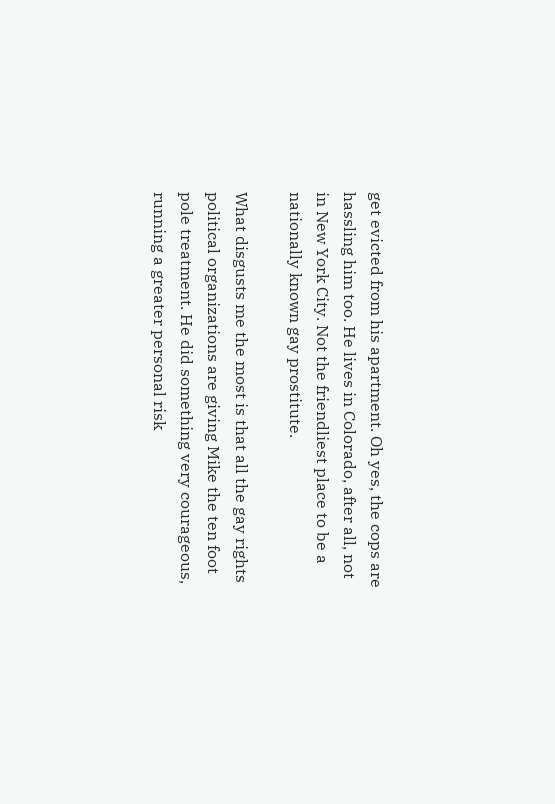get evicted from his apartment. Oh yes, the cops are hassling him too. He lives in Colorado, after all, not in New York City. Not the friendliest place to be a nationally known gay prostitute.

What disgusts me the most is that all the gay rights political organizations are giving Mike the ten foot pole treatment. He did something very courageous, running a greater personal risk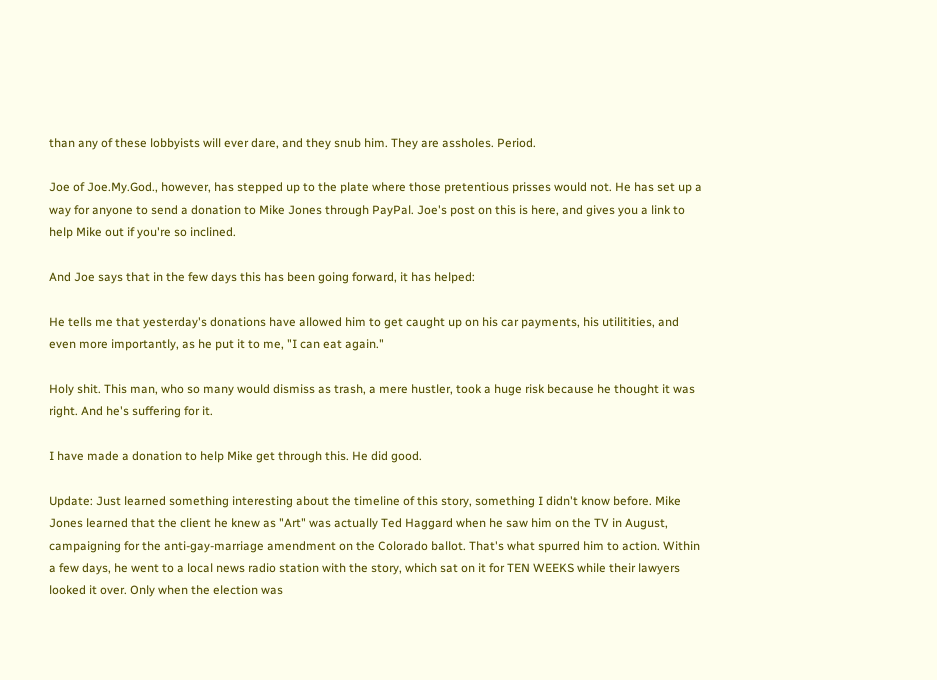than any of these lobbyists will ever dare, and they snub him. They are assholes. Period.

Joe of Joe.My.God., however, has stepped up to the plate where those pretentious prisses would not. He has set up a way for anyone to send a donation to Mike Jones through PayPal. Joe's post on this is here, and gives you a link to help Mike out if you're so inclined.

And Joe says that in the few days this has been going forward, it has helped:

He tells me that yesterday's donations have allowed him to get caught up on his car payments, his utilitities, and even more importantly, as he put it to me, "I can eat again."

Holy shit. This man, who so many would dismiss as trash, a mere hustler, took a huge risk because he thought it was right. And he's suffering for it.

I have made a donation to help Mike get through this. He did good.

Update: Just learned something interesting about the timeline of this story, something I didn't know before. Mike Jones learned that the client he knew as "Art" was actually Ted Haggard when he saw him on the TV in August, campaigning for the anti-gay-marriage amendment on the Colorado ballot. That's what spurred him to action. Within a few days, he went to a local news radio station with the story, which sat on it for TEN WEEKS while their lawyers looked it over. Only when the election was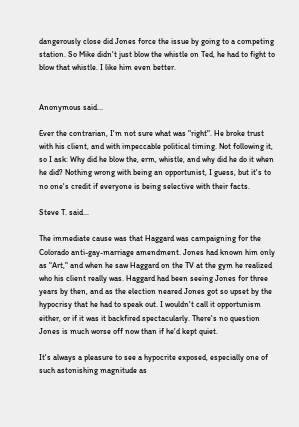dangerously close did Jones force the issue by going to a competing station. So Mike didn't just blow the whistle on Ted, he had to fight to blow that whistle. I like him even better.


Anonymous said...

Ever the contrarian, I'm not sure what was "right". He broke trust with his client, and with impeccable political timing. Not following it, so I ask: Why did he blow the, erm, whistle, and why did he do it when he did? Nothing wrong with being an opportunist, I guess, but it's to no one's credit if everyone is being selective with their facts.

Steve T. said...

The immediate cause was that Haggard was campaigning for the Colorado anti-gay-marriage amendment. Jones had known him only as "Art," and when he saw Haggard on the TV at the gym he realized who his client really was. Haggard had been seeing Jones for three years by then, and as the election neared Jones got so upset by the hypocrisy that he had to speak out. I wouldn't call it opportunism either, or if it was it backfired spectacularly. There's no question Jones is much worse off now than if he'd kept quiet.

It's always a pleasure to see a hypocrite exposed, especially one of such astonishing magnitude as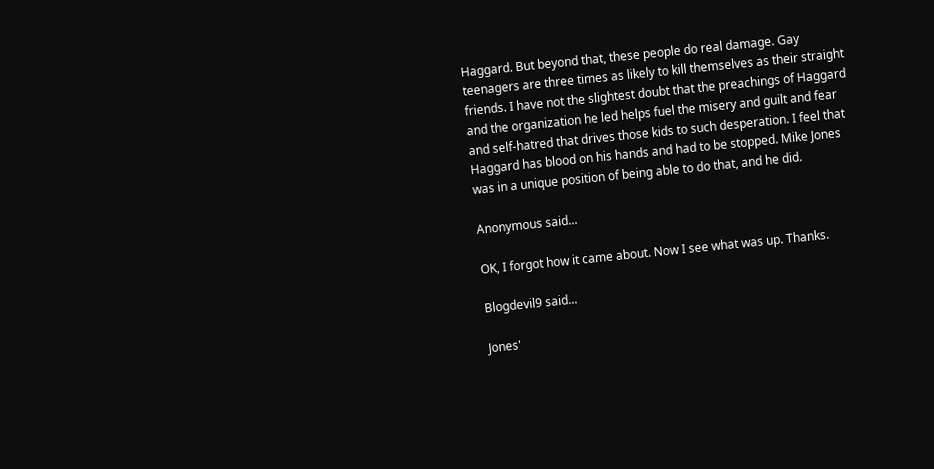Haggard. But beyond that, these people do real damage. Gay teenagers are three times as likely to kill themselves as their straight friends. I have not the slightest doubt that the preachings of Haggard and the organization he led helps fuel the misery and guilt and fear and self-hatred that drives those kids to such desperation. I feel that Haggard has blood on his hands and had to be stopped. Mike Jones was in a unique position of being able to do that, and he did.

Anonymous said...

OK, I forgot how it came about. Now I see what was up. Thanks.

Blogdevil9 said...

Jones'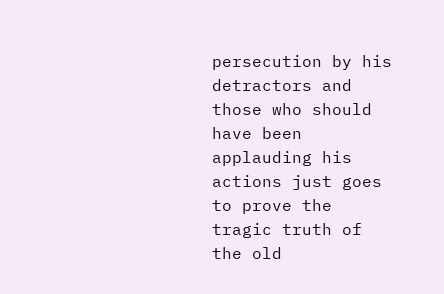persecution by his detractors and those who should have been applauding his actions just goes to prove the tragic truth of the old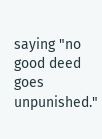saying "no good deed goes unpunished."